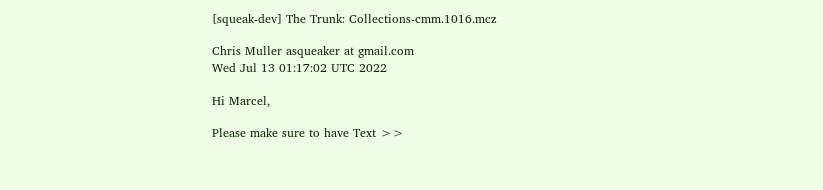[squeak-dev] The Trunk: Collections-cmm.1016.mcz

Chris Muller asqueaker at gmail.com
Wed Jul 13 01:17:02 UTC 2022

Hi Marcel,

Please make sure to have Text >>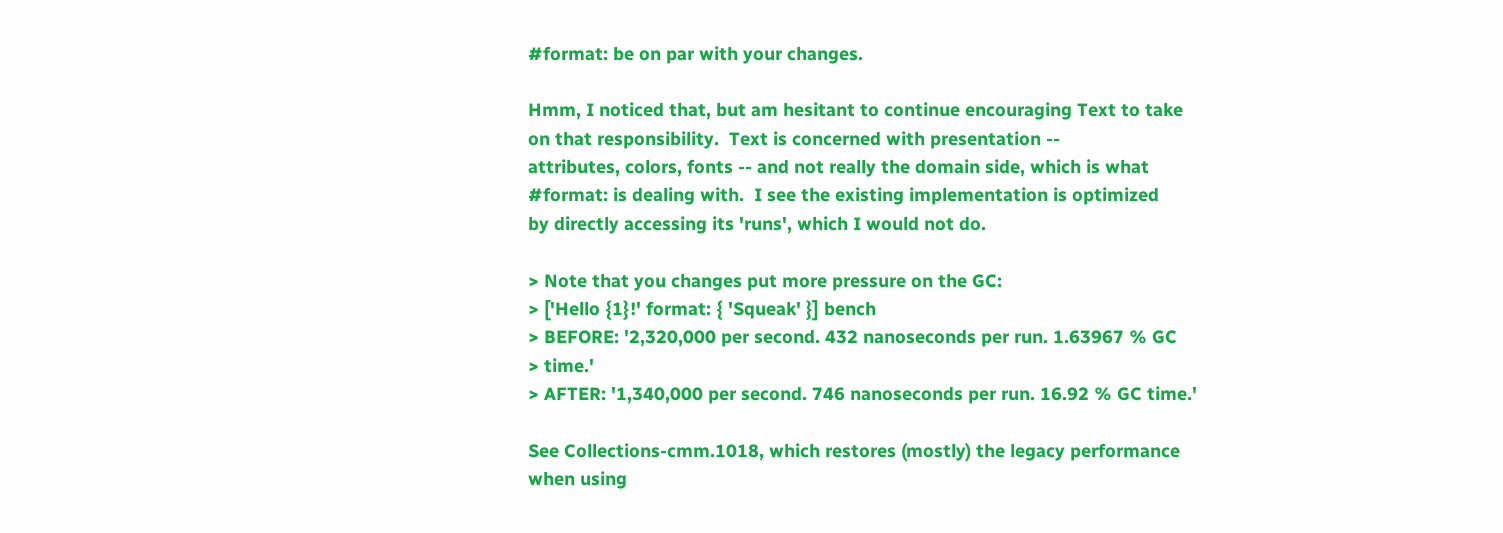#format: be on par with your changes.

Hmm, I noticed that, but am hesitant to continue encouraging Text to take
on that responsibility.  Text is concerned with presentation --
attributes, colors, fonts -- and not really the domain side, which is what
#format: is dealing with.  I see the existing implementation is optimized
by directly accessing its 'runs', which I would not do.

> Note that you changes put more pressure on the GC:
> ['Hello {1}!' format: { 'Squeak' }] bench
> BEFORE: '2,320,000 per second. 432 nanoseconds per run. 1.63967 % GC
> time.'
> AFTER: '1,340,000 per second. 746 nanoseconds per run. 16.92 % GC time.'

See Collections-cmm.1018, which restores (mostly) the legacy performance
when using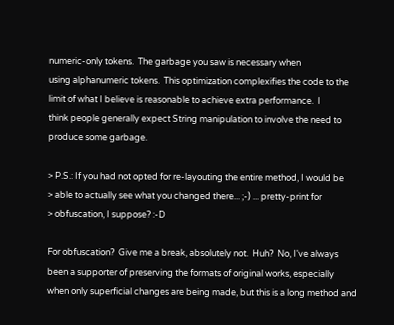numeric-only tokens.  The garbage you saw is necessary when
using alphanumeric tokens.  This optimization complexifies the code to the
limit of what I believe is reasonable to achieve extra performance.  I
think people generally expect String manipulation to involve the need to
produce some garbage.

> P.S.: If you had not opted for re-layouting the entire method, I would be
> able to actually see what you changed there... ;-) ... pretty-print for
> obfuscation, I suppose? :-D

For obfuscation?  Give me a break, absolutely not.  Huh?  No, I've always
been a supporter of preserving the formats of original works, especially
when only superficial changes are being made, but this is a long method and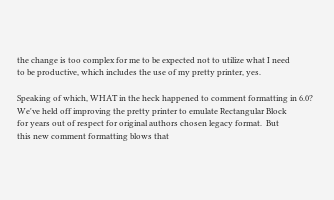the change is too complex for me to be expected not to utilize what I need
to be productive, which includes the use of my pretty printer, yes.

Speaking of which, WHAT in the heck happened to comment formatting in 6.0?
We've held off improving the pretty printer to emulate Rectangular Block
for years out of respect for original authors chosen legacy format.  But
this new comment formatting blows that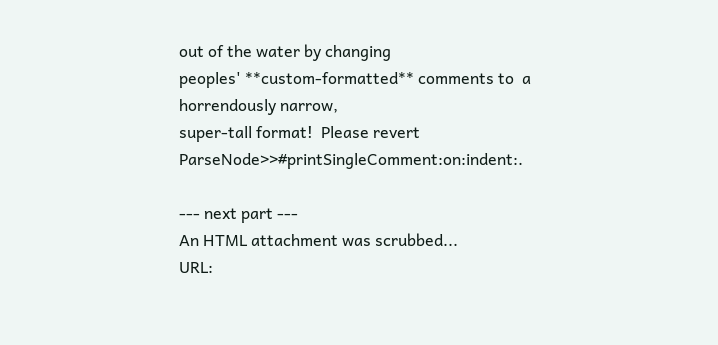out of the water by changing
peoples' **custom-formatted** comments to  a horrendously narrow,
super-tall format!  Please revert ParseNode>>#printSingleComment:on:indent:.

--- next part ---
An HTML attachment was scrubbed...
URL: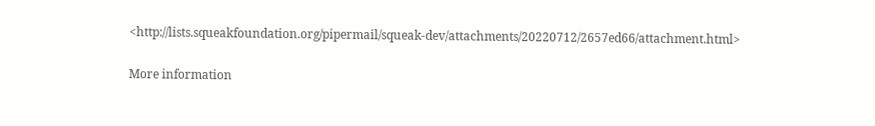<http://lists.squeakfoundation.org/pipermail/squeak-dev/attachments/20220712/2657ed66/attachment.html>

More information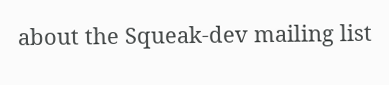about the Squeak-dev mailing list